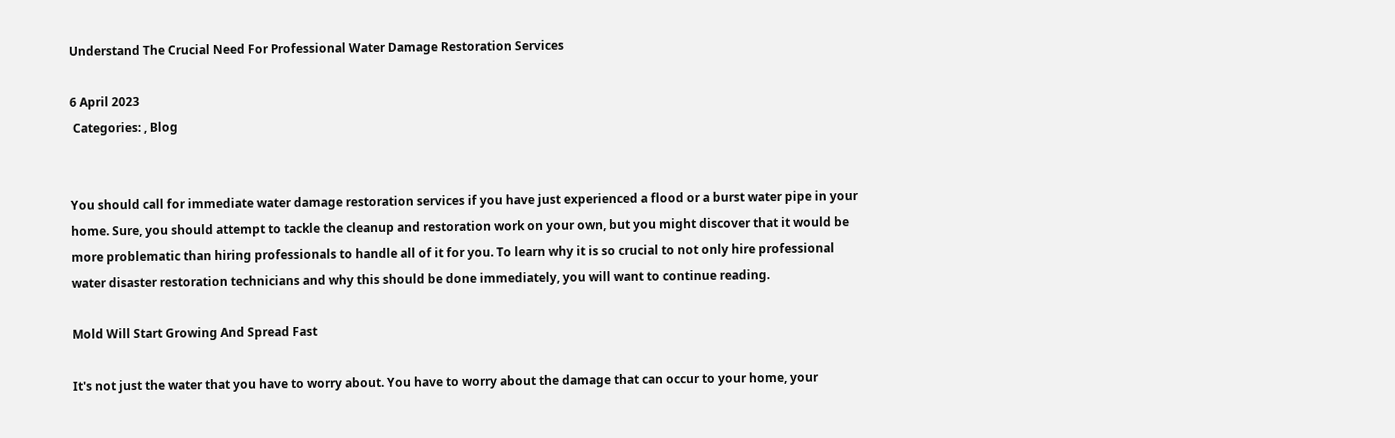Understand The Crucial Need For Professional Water Damage Restoration Services

6 April 2023
 Categories: , Blog


You should call for immediate water damage restoration services if you have just experienced a flood or a burst water pipe in your home. Sure, you should attempt to tackle the cleanup and restoration work on your own, but you might discover that it would be more problematic than hiring professionals to handle all of it for you. To learn why it is so crucial to not only hire professional water disaster restoration technicians and why this should be done immediately, you will want to continue reading.

Mold Will Start Growing And Spread Fast

It's not just the water that you have to worry about. You have to worry about the damage that can occur to your home, your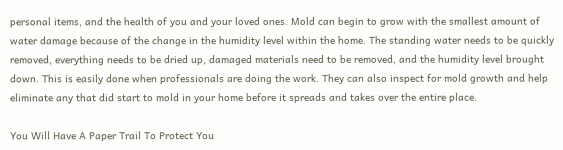personal items, and the health of you and your loved ones. Mold can begin to grow with the smallest amount of water damage because of the change in the humidity level within the home. The standing water needs to be quickly removed, everything needs to be dried up, damaged materials need to be removed, and the humidity level brought down. This is easily done when professionals are doing the work. They can also inspect for mold growth and help eliminate any that did start to mold in your home before it spreads and takes over the entire place.

You Will Have A Paper Trail To Protect You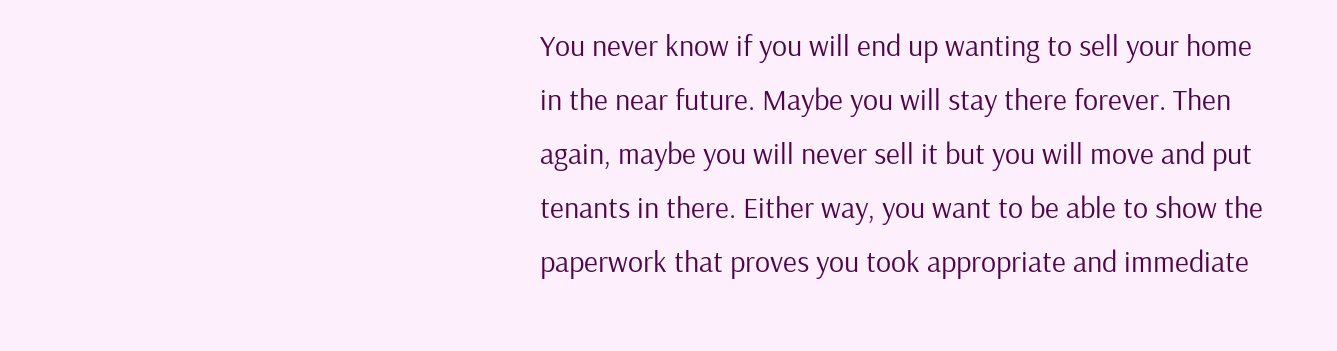You never know if you will end up wanting to sell your home in the near future. Maybe you will stay there forever. Then again, maybe you will never sell it but you will move and put tenants in there. Either way, you want to be able to show the paperwork that proves you took appropriate and immediate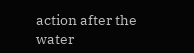action after the water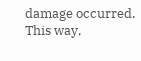damage occurred. This way,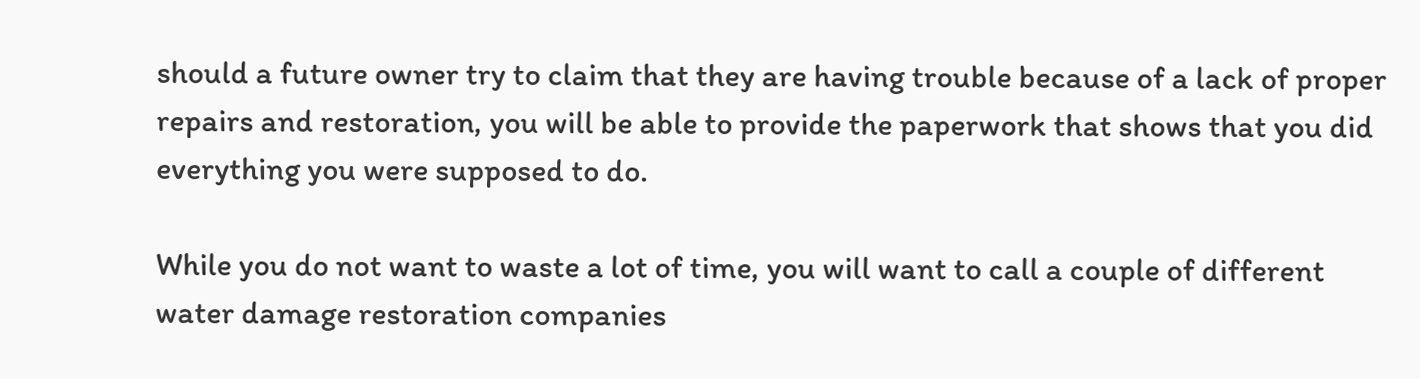should a future owner try to claim that they are having trouble because of a lack of proper repairs and restoration, you will be able to provide the paperwork that shows that you did everything you were supposed to do.

While you do not want to waste a lot of time, you will want to call a couple of different water damage restoration companies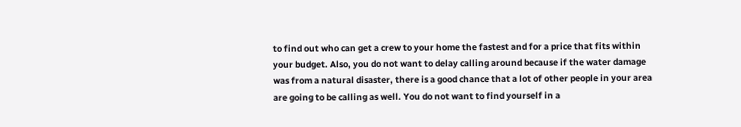to find out who can get a crew to your home the fastest and for a price that fits within your budget. Also, you do not want to delay calling around because if the water damage was from a natural disaster, there is a good chance that a lot of other people in your area are going to be calling as well. You do not want to find yourself in a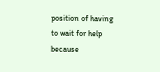position of having to wait for help because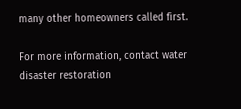many other homeowners called first.

For more information, contact water disaster restoration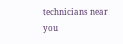technicians near you